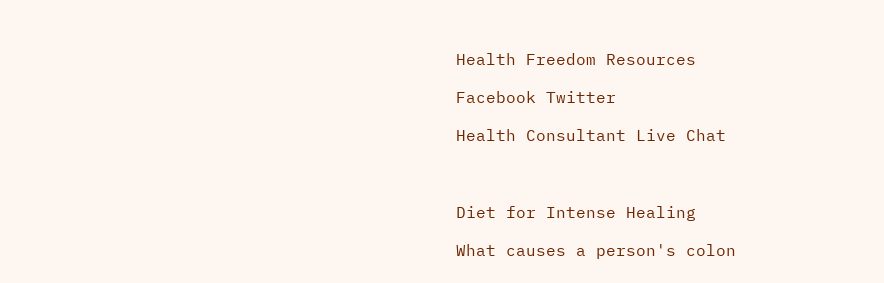Health Freedom Resources

Facebook Twitter

Health Consultant Live Chat



Diet for Intense Healing

What causes a person's colon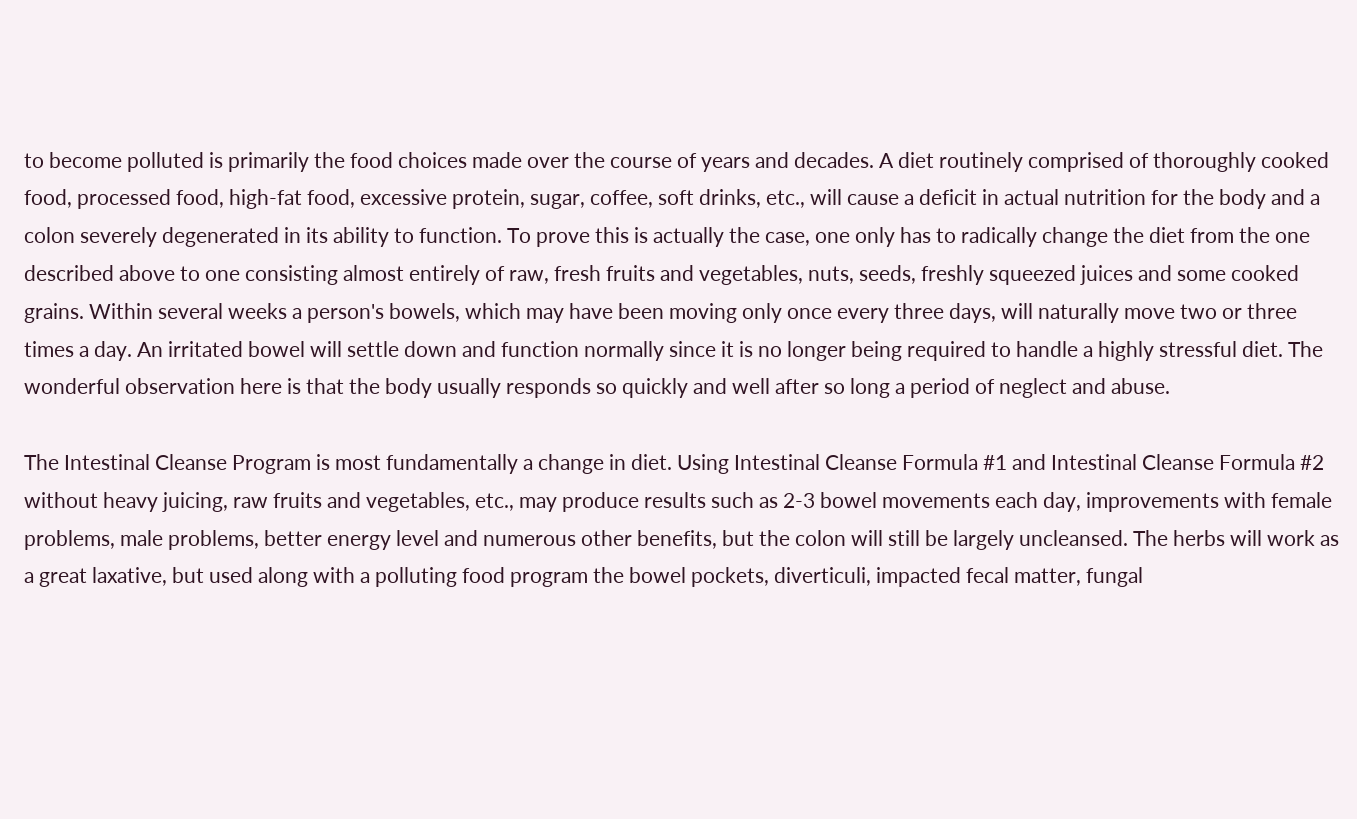to become polluted is primarily the food choices made over the course of years and decades. A diet routinely comprised of thoroughly cooked food, processed food, high-fat food, excessive protein, sugar, coffee, soft drinks, etc., will cause a deficit in actual nutrition for the body and a colon severely degenerated in its ability to function. To prove this is actually the case, one only has to radically change the diet from the one described above to one consisting almost entirely of raw, fresh fruits and vegetables, nuts, seeds, freshly squeezed juices and some cooked grains. Within several weeks a person's bowels, which may have been moving only once every three days, will naturally move two or three times a day. An irritated bowel will settle down and function normally since it is no longer being required to handle a highly stressful diet. The wonderful observation here is that the body usually responds so quickly and well after so long a period of neglect and abuse.

The Intestinal Cleanse Program is most fundamentally a change in diet. Using Intestinal Cleanse Formula #1 and Intestinal Cleanse Formula #2 without heavy juicing, raw fruits and vegetables, etc., may produce results such as 2-3 bowel movements each day, improvements with female problems, male problems, better energy level and numerous other benefits, but the colon will still be largely uncleansed. The herbs will work as a great laxative, but used along with a polluting food program the bowel pockets, diverticuli, impacted fecal matter, fungal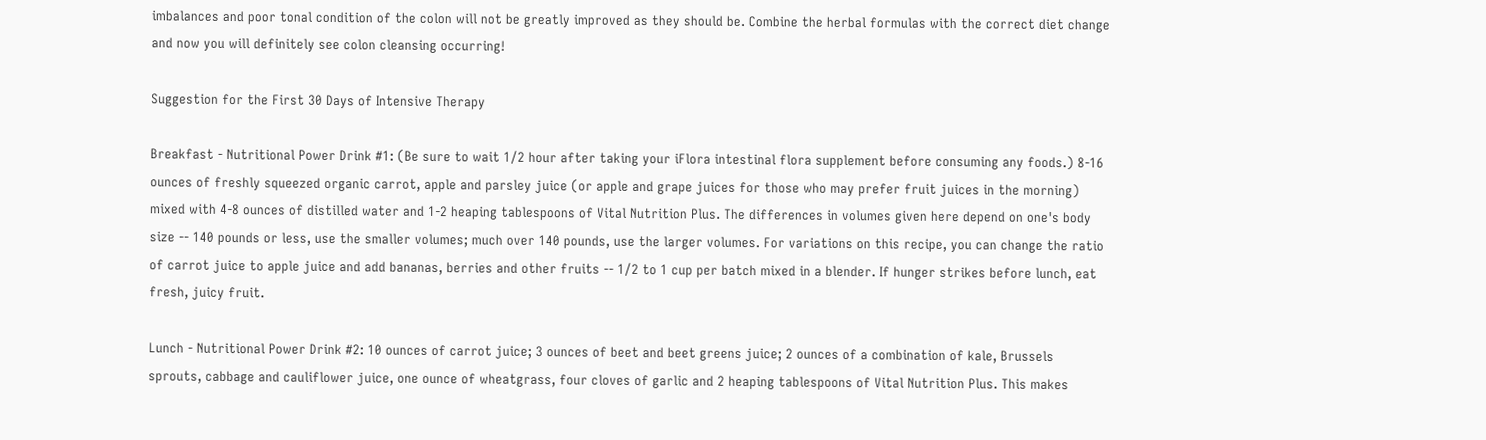imbalances and poor tonal condition of the colon will not be greatly improved as they should be. Combine the herbal formulas with the correct diet change and now you will definitely see colon cleansing occurring!

Suggestion for the First 30 Days of Intensive Therapy

Breakfast - Nutritional Power Drink #1: (Be sure to wait 1/2 hour after taking your iFlora intestinal flora supplement before consuming any foods.) 8-16 ounces of freshly squeezed organic carrot, apple and parsley juice (or apple and grape juices for those who may prefer fruit juices in the morning) mixed with 4-8 ounces of distilled water and 1-2 heaping tablespoons of Vital Nutrition Plus. The differences in volumes given here depend on one's body size -- 140 pounds or less, use the smaller volumes; much over 140 pounds, use the larger volumes. For variations on this recipe, you can change the ratio of carrot juice to apple juice and add bananas, berries and other fruits -- 1/2 to 1 cup per batch mixed in a blender. If hunger strikes before lunch, eat fresh, juicy fruit.

Lunch - Nutritional Power Drink #2: 10 ounces of carrot juice; 3 ounces of beet and beet greens juice; 2 ounces of a combination of kale, Brussels sprouts, cabbage and cauliflower juice, one ounce of wheatgrass, four cloves of garlic and 2 heaping tablespoons of Vital Nutrition Plus. This makes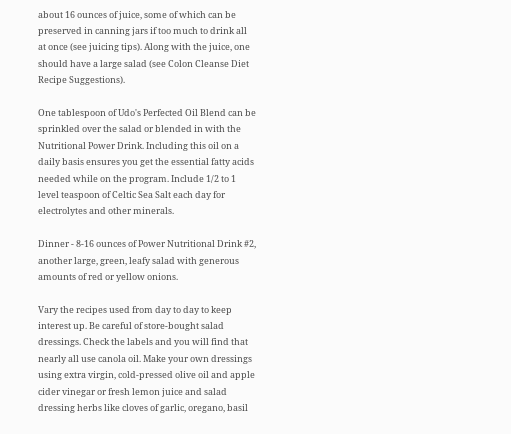about 16 ounces of juice, some of which can be preserved in canning jars if too much to drink all at once (see juicing tips). Along with the juice, one should have a large salad (see Colon Cleanse Diet Recipe Suggestions).

One tablespoon of Udo's Perfected Oil Blend can be sprinkled over the salad or blended in with the Nutritional Power Drink. Including this oil on a daily basis ensures you get the essential fatty acids needed while on the program. Include 1/2 to 1 level teaspoon of Celtic Sea Salt each day for electrolytes and other minerals.

Dinner - 8-16 ounces of Power Nutritional Drink #2, another large, green, leafy salad with generous amounts of red or yellow onions.

Vary the recipes used from day to day to keep interest up. Be careful of store-bought salad dressings. Check the labels and you will find that nearly all use canola oil. Make your own dressings using extra virgin, cold-pressed olive oil and apple cider vinegar or fresh lemon juice and salad dressing herbs like cloves of garlic, oregano, basil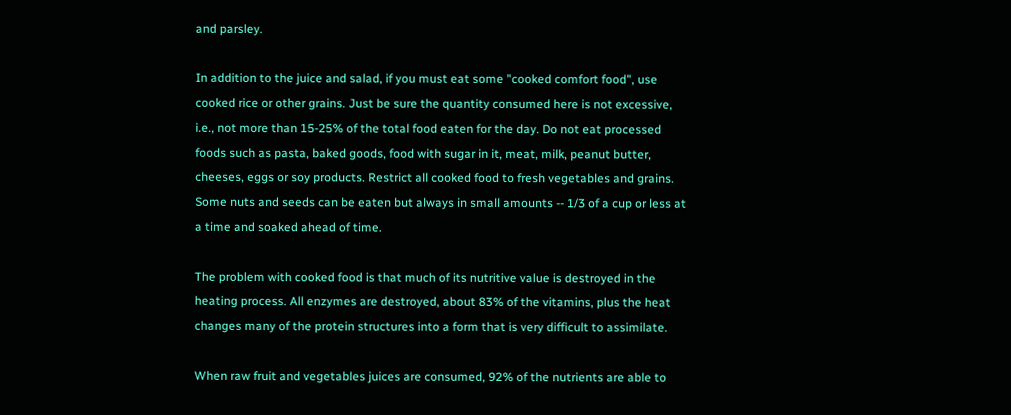and parsley.

In addition to the juice and salad, if you must eat some "cooked comfort food", use cooked rice or other grains. Just be sure the quantity consumed here is not excessive, i.e., not more than 15-25% of the total food eaten for the day. Do not eat processed foods such as pasta, baked goods, food with sugar in it, meat, milk, peanut butter, cheeses, eggs or soy products. Restrict all cooked food to fresh vegetables and grains. Some nuts and seeds can be eaten but always in small amounts -- 1/3 of a cup or less at a time and soaked ahead of time.

The problem with cooked food is that much of its nutritive value is destroyed in the heating process. All enzymes are destroyed, about 83% of the vitamins, plus the heat changes many of the protein structures into a form that is very difficult to assimilate.

When raw fruit and vegetables juices are consumed, 92% of the nutrients are able to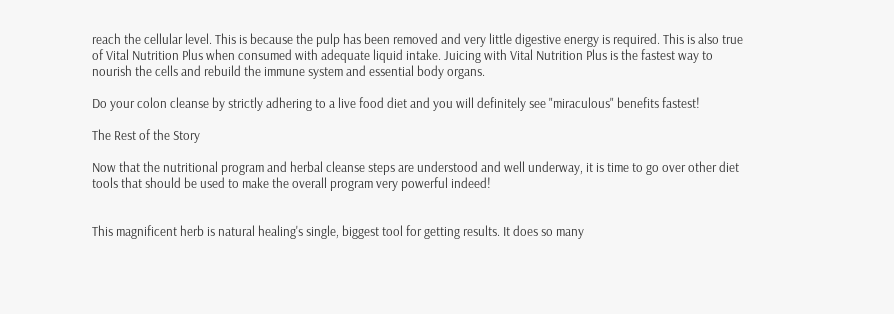reach the cellular level. This is because the pulp has been removed and very little digestive energy is required. This is also true of Vital Nutrition Plus when consumed with adequate liquid intake. Juicing with Vital Nutrition Plus is the fastest way to nourish the cells and rebuild the immune system and essential body organs.

Do your colon cleanse by strictly adhering to a live food diet and you will definitely see "miraculous" benefits fastest!

The Rest of the Story

Now that the nutritional program and herbal cleanse steps are understood and well underway, it is time to go over other diet tools that should be used to make the overall program very powerful indeed!


This magnificent herb is natural healing's single, biggest tool for getting results. It does so many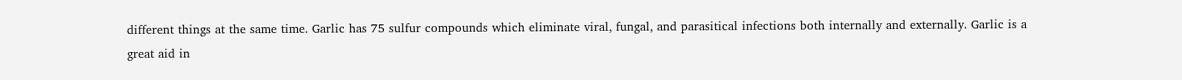different things at the same time. Garlic has 75 sulfur compounds which eliminate viral, fungal, and parasitical infections both internally and externally. Garlic is a great aid in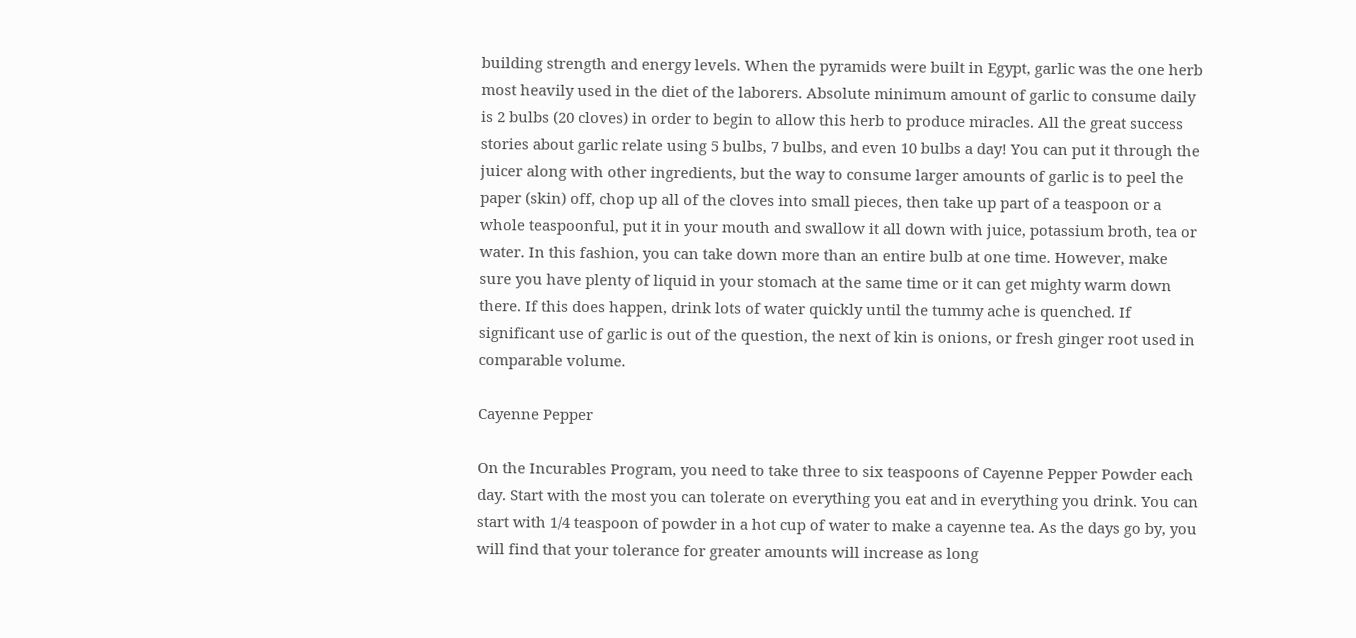building strength and energy levels. When the pyramids were built in Egypt, garlic was the one herb most heavily used in the diet of the laborers. Absolute minimum amount of garlic to consume daily is 2 bulbs (20 cloves) in order to begin to allow this herb to produce miracles. All the great success stories about garlic relate using 5 bulbs, 7 bulbs, and even 10 bulbs a day! You can put it through the juicer along with other ingredients, but the way to consume larger amounts of garlic is to peel the paper (skin) off, chop up all of the cloves into small pieces, then take up part of a teaspoon or a whole teaspoonful, put it in your mouth and swallow it all down with juice, potassium broth, tea or water. In this fashion, you can take down more than an entire bulb at one time. However, make sure you have plenty of liquid in your stomach at the same time or it can get mighty warm down there. If this does happen, drink lots of water quickly until the tummy ache is quenched. If significant use of garlic is out of the question, the next of kin is onions, or fresh ginger root used in comparable volume.

Cayenne Pepper

On the Incurables Program, you need to take three to six teaspoons of Cayenne Pepper Powder each day. Start with the most you can tolerate on everything you eat and in everything you drink. You can start with 1/4 teaspoon of powder in a hot cup of water to make a cayenne tea. As the days go by, you will find that your tolerance for greater amounts will increase as long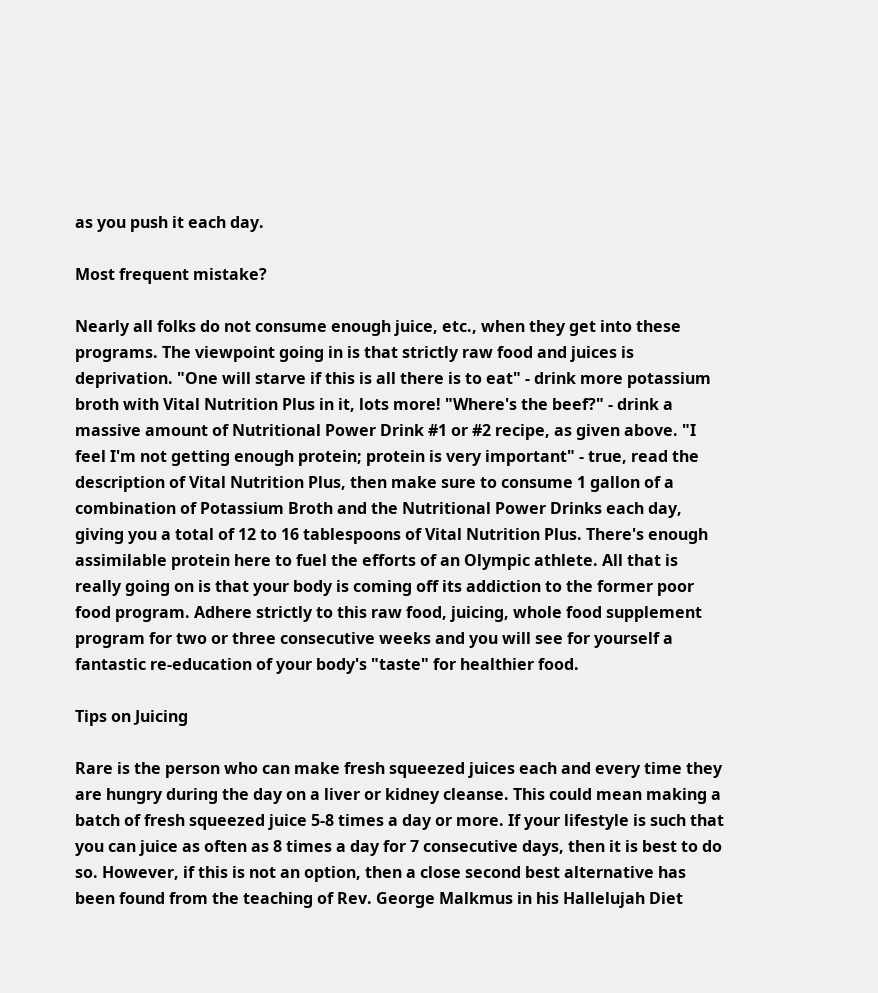as you push it each day.

Most frequent mistake?

Nearly all folks do not consume enough juice, etc., when they get into these programs. The viewpoint going in is that strictly raw food and juices is deprivation. "One will starve if this is all there is to eat" - drink more potassium broth with Vital Nutrition Plus in it, lots more! "Where's the beef?" - drink a massive amount of Nutritional Power Drink #1 or #2 recipe, as given above. "I feel I'm not getting enough protein; protein is very important" - true, read the description of Vital Nutrition Plus, then make sure to consume 1 gallon of a combination of Potassium Broth and the Nutritional Power Drinks each day, giving you a total of 12 to 16 tablespoons of Vital Nutrition Plus. There's enough assimilable protein here to fuel the efforts of an Olympic athlete. All that is really going on is that your body is coming off its addiction to the former poor food program. Adhere strictly to this raw food, juicing, whole food supplement program for two or three consecutive weeks and you will see for yourself a fantastic re-education of your body's "taste" for healthier food.

Tips on Juicing

Rare is the person who can make fresh squeezed juices each and every time they are hungry during the day on a liver or kidney cleanse. This could mean making a batch of fresh squeezed juice 5-8 times a day or more. If your lifestyle is such that you can juice as often as 8 times a day for 7 consecutive days, then it is best to do so. However, if this is not an option, then a close second best alternative has been found from the teaching of Rev. George Malkmus in his Hallelujah Diet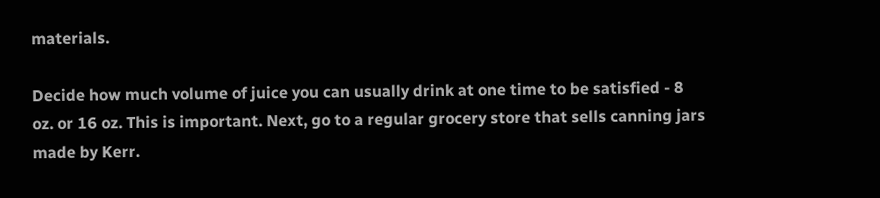materials.

Decide how much volume of juice you can usually drink at one time to be satisfied - 8 oz. or 16 oz. This is important. Next, go to a regular grocery store that sells canning jars made by Kerr.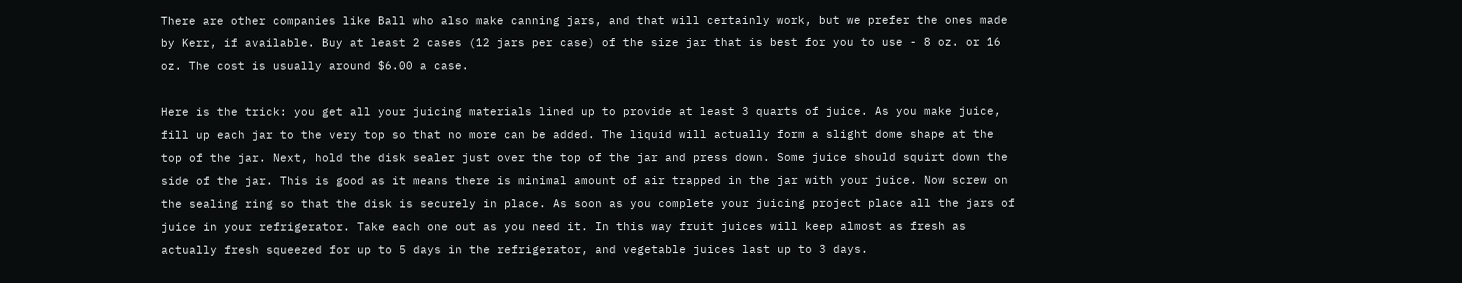There are other companies like Ball who also make canning jars, and that will certainly work, but we prefer the ones made by Kerr, if available. Buy at least 2 cases (12 jars per case) of the size jar that is best for you to use - 8 oz. or 16 oz. The cost is usually around $6.00 a case.

Here is the trick: you get all your juicing materials lined up to provide at least 3 quarts of juice. As you make juice, fill up each jar to the very top so that no more can be added. The liquid will actually form a slight dome shape at the top of the jar. Next, hold the disk sealer just over the top of the jar and press down. Some juice should squirt down the side of the jar. This is good as it means there is minimal amount of air trapped in the jar with your juice. Now screw on the sealing ring so that the disk is securely in place. As soon as you complete your juicing project place all the jars of juice in your refrigerator. Take each one out as you need it. In this way fruit juices will keep almost as fresh as actually fresh squeezed for up to 5 days in the refrigerator, and vegetable juices last up to 3 days.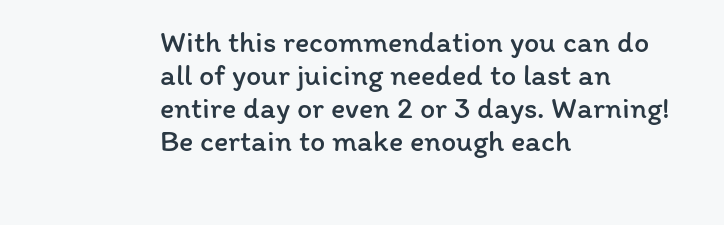With this recommendation you can do all of your juicing needed to last an entire day or even 2 or 3 days. Warning! Be certain to make enough each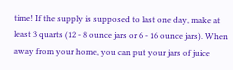time! If the supply is supposed to last one day, make at least 3 quarts (12 - 8 ounce jars or 6 - 16 ounce jars). When away from your home, you can put your jars of juice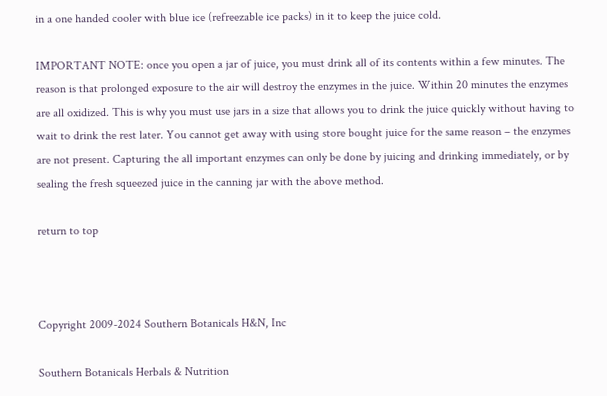in a one handed cooler with blue ice (refreezable ice packs) in it to keep the juice cold.

IMPORTANT NOTE: once you open a jar of juice, you must drink all of its contents within a few minutes. The reason is that prolonged exposure to the air will destroy the enzymes in the juice. Within 20 minutes the enzymes are all oxidized. This is why you must use jars in a size that allows you to drink the juice quickly without having to wait to drink the rest later. You cannot get away with using store bought juice for the same reason – the enzymes are not present. Capturing the all important enzymes can only be done by juicing and drinking immediately, or by sealing the fresh squeezed juice in the canning jar with the above method.

return to top



Copyright 2009-2024 Southern Botanicals H&N, Inc

Southern Botanicals Herbals & Nutrition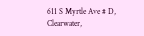611 S Myrtle Ave # D, Clearwater,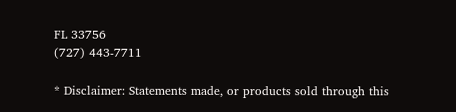FL 33756
(727) 443-7711

* Disclaimer: Statements made, or products sold through this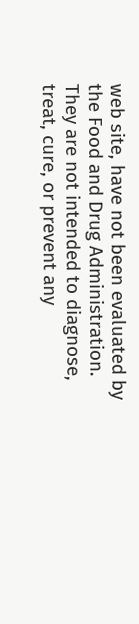web site, have not been evaluated by the Food and Drug Administration. They are not intended to diagnose, treat, cure, or prevent any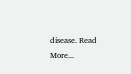disease. Read More...